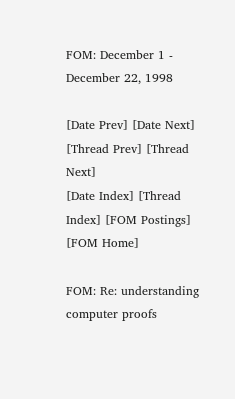FOM: December 1 - December 22, 1998

[Date Prev] [Date Next] [Thread Prev] [Thread Next]
[Date Index] [Thread Index] [FOM Postings] [FOM Home]

FOM: Re: understanding computer proofs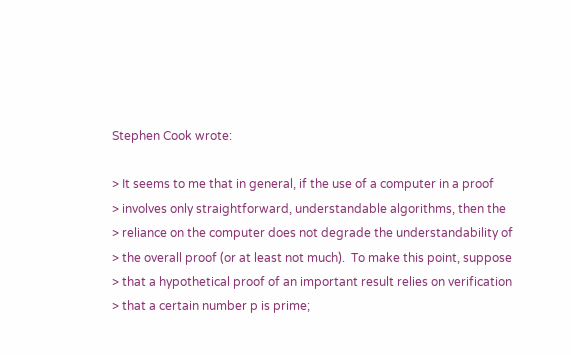Stephen Cook wrote:

> It seems to me that in general, if the use of a computer in a proof
> involves only straightforward, understandable algorithms, then the
> reliance on the computer does not degrade the understandability of
> the overall proof (or at least not much).  To make this point, suppose
> that a hypothetical proof of an important result relies on verification
> that a certain number p is prime;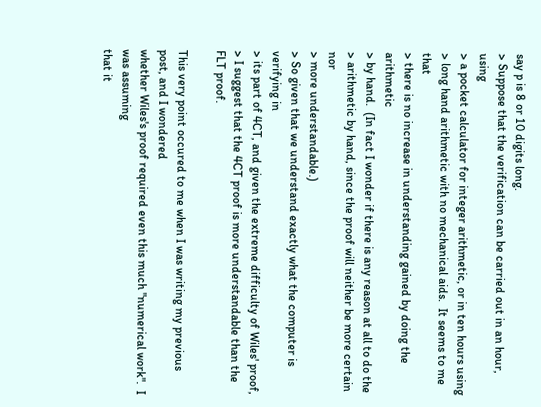say p is 8 or 10 digits long.
> Suppose that the verification can be carried out in an hour, using
> a pocket calculator for integer arithmetic, or in ten hours using
> long hand arithmetic with no mechanical aids.  It seems to me that
> there is no increase in understanding gained by doing the arithmetic
> by hand.  (In fact I wonder if there is any reason at all to do the
> arithmetic by hand, since the proof will neither be more certain nor
> more understandable.)
> So given that we understand exactly what the computer is verifying in
> its part of 4CT, and given the extreme difficulty of Wiles' proof,
> I suggest that the 4CT proof is more understandable than the FLT proof.

This very point occured to me when I was writing my previous post, and I wondered
whether Wiles's proof required even this much "numerical work".  I was assuming
that it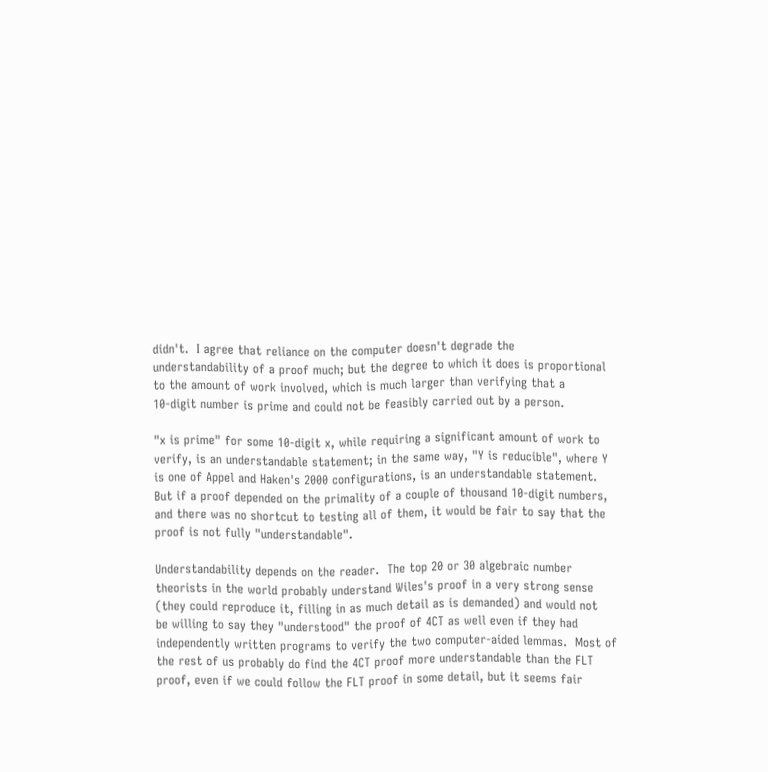didn't.  I agree that reliance on the computer doesn't degrade the
understandability of a proof much; but the degree to which it does is proportional
to the amount of work involved, which is much larger than verifying that a
10-digit number is prime and could not be feasibly carried out by a person.

"x is prime" for some 10-digit x, while requiring a significant amount of work to
verify, is an understandable statement; in the same way, "Y is reducible", where Y
is one of Appel and Haken's 2000 configurations, is an understandable statement.
But if a proof depended on the primality of a couple of thousand 10-digit numbers,
and there was no shortcut to testing all of them, it would be fair to say that the
proof is not fully "understandable".

Understandability depends on the reader.  The top 20 or 30 algebraic number
theorists in the world probably understand Wiles's proof in a very strong sense
(they could reproduce it, filling in as much detail as is demanded) and would not
be willing to say they "understood" the proof of 4CT as well even if they had
independently written programs to verify the two computer-aided lemmas.  Most of
the rest of us probably do find the 4CT proof more understandable than the FLT
proof, even if we could follow the FLT proof in some detail, but it seems fair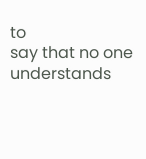to
say that no one understands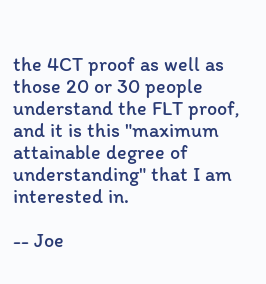the 4CT proof as well as those 20 or 30 people
understand the FLT proof, and it is this "maximum attainable degree of
understanding" that I am  interested in.

-- Joe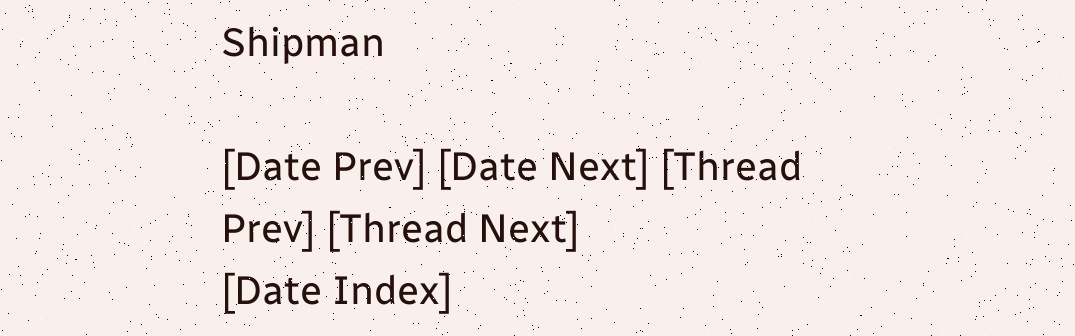Shipman

[Date Prev] [Date Next] [Thread Prev] [Thread Next]
[Date Index]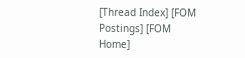[Thread Index] [FOM Postings] [FOM Home]